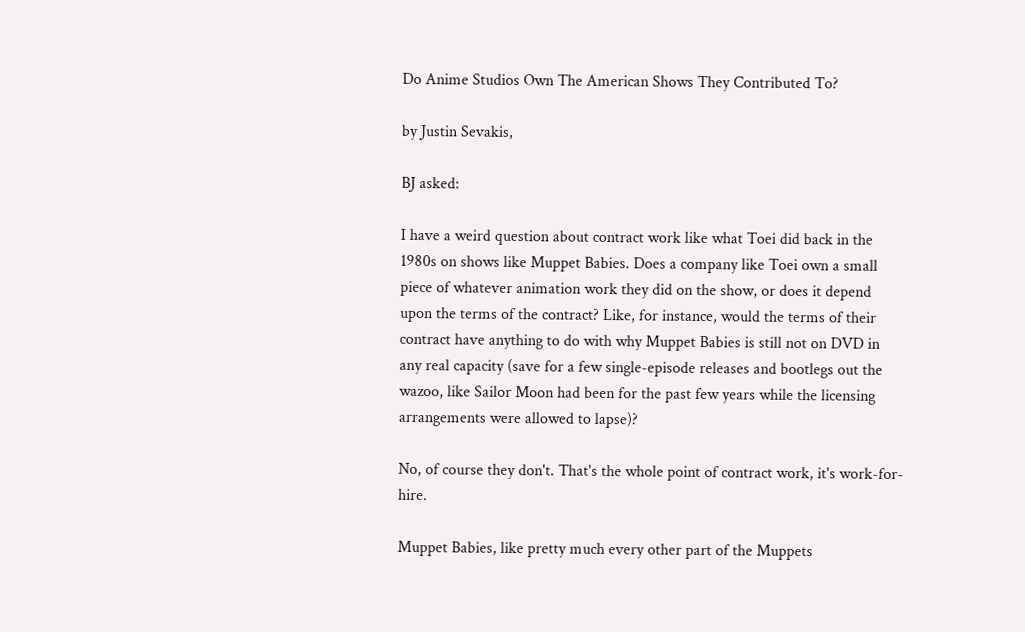Do Anime Studios Own The American Shows They Contributed To?

by Justin Sevakis,

BJ asked:

I have a weird question about contract work like what Toei did back in the 1980s on shows like Muppet Babies. Does a company like Toei own a small piece of whatever animation work they did on the show, or does it depend upon the terms of the contract? Like, for instance, would the terms of their contract have anything to do with why Muppet Babies is still not on DVD in any real capacity (save for a few single-episode releases and bootlegs out the wazoo, like Sailor Moon had been for the past few years while the licensing arrangements were allowed to lapse)?

No, of course they don't. That's the whole point of contract work, it's work-for-hire.

Muppet Babies, like pretty much every other part of the Muppets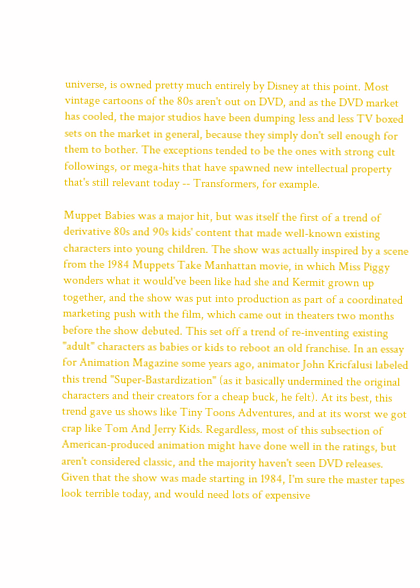universe, is owned pretty much entirely by Disney at this point. Most vintage cartoons of the 80s aren't out on DVD, and as the DVD market has cooled, the major studios have been dumping less and less TV boxed sets on the market in general, because they simply don't sell enough for them to bother. The exceptions tended to be the ones with strong cult followings, or mega-hits that have spawned new intellectual property that's still relevant today -- Transformers, for example.

Muppet Babies was a major hit, but was itself the first of a trend of derivative 80s and 90s kids' content that made well-known existing characters into young children. The show was actually inspired by a scene from the 1984 Muppets Take Manhattan movie, in which Miss Piggy wonders what it would've been like had she and Kermit grown up together, and the show was put into production as part of a coordinated marketing push with the film, which came out in theaters two months before the show debuted. This set off a trend of re-inventing existing "adult" characters as babies or kids to reboot an old franchise. In an essay for Animation Magazine some years ago, animator John Kricfalusi labeled this trend "Super-Bastardization" (as it basically undermined the original characters and their creators for a cheap buck, he felt). At its best, this trend gave us shows like Tiny Toons Adventures, and at its worst we got crap like Tom And Jerry Kids. Regardless, most of this subsection of American-produced animation might have done well in the ratings, but aren't considered classic, and the majority haven't seen DVD releases. Given that the show was made starting in 1984, I'm sure the master tapes look terrible today, and would need lots of expensive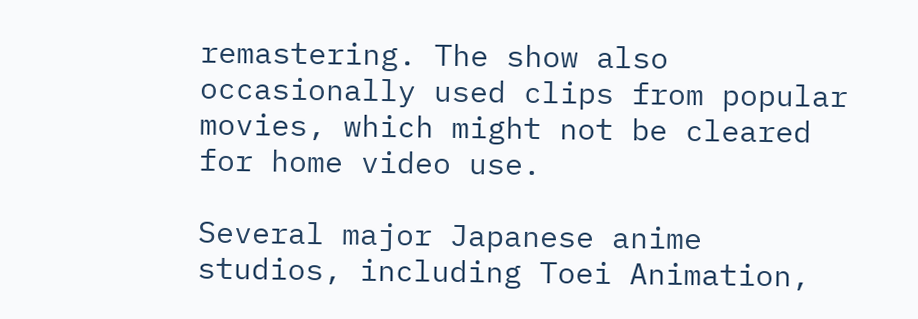remastering. The show also occasionally used clips from popular movies, which might not be cleared for home video use.

Several major Japanese anime studios, including Toei Animation,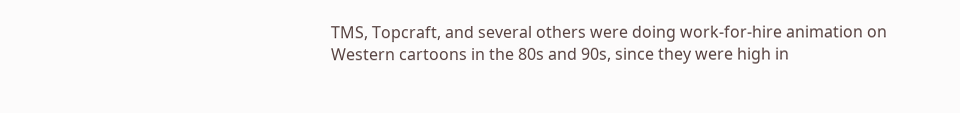TMS, Topcraft, and several others were doing work-for-hire animation on Western cartoons in the 80s and 90s, since they were high in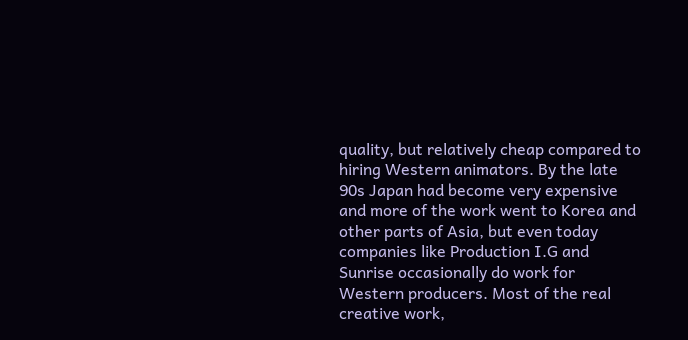quality, but relatively cheap compared to hiring Western animators. By the late 90s Japan had become very expensive and more of the work went to Korea and other parts of Asia, but even today companies like Production I.G and Sunrise occasionally do work for Western producers. Most of the real creative work,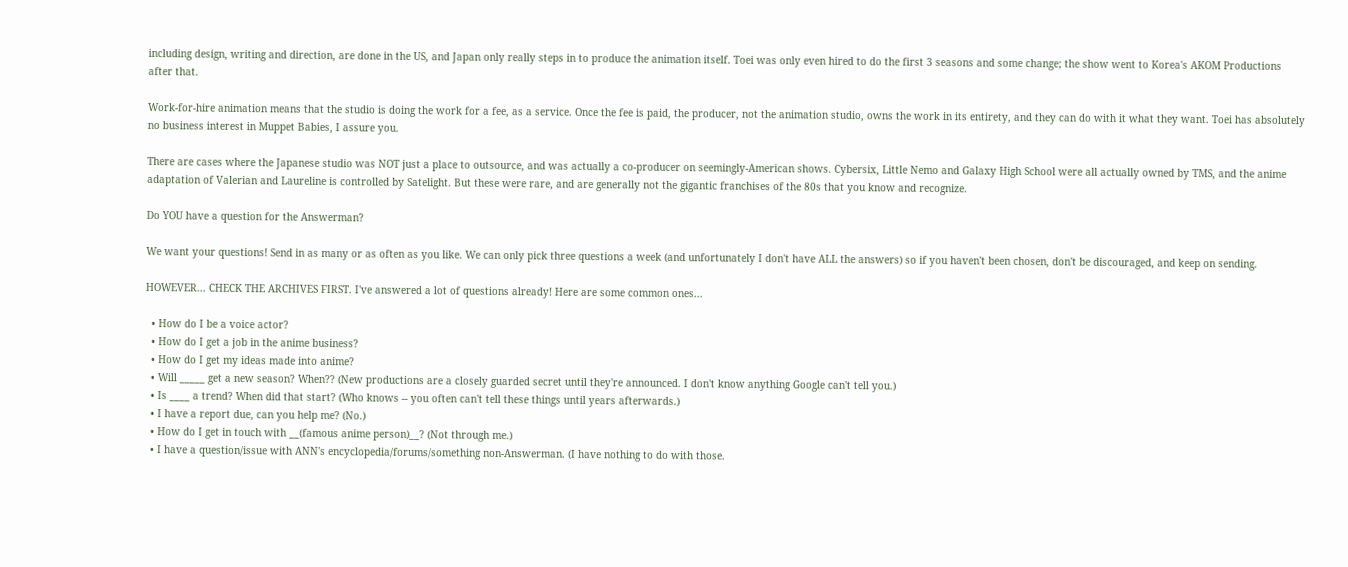including design, writing and direction, are done in the US, and Japan only really steps in to produce the animation itself. Toei was only even hired to do the first 3 seasons and some change; the show went to Korea's AKOM Productions after that.

Work-for-hire animation means that the studio is doing the work for a fee, as a service. Once the fee is paid, the producer, not the animation studio, owns the work in its entirety, and they can do with it what they want. Toei has absolutely no business interest in Muppet Babies, I assure you.

There are cases where the Japanese studio was NOT just a place to outsource, and was actually a co-producer on seemingly-American shows. Cybersix, Little Nemo and Galaxy High School were all actually owned by TMS, and the anime adaptation of Valerian and Laureline is controlled by Satelight. But these were rare, and are generally not the gigantic franchises of the 80s that you know and recognize.

Do YOU have a question for the Answerman?

We want your questions! Send in as many or as often as you like. We can only pick three questions a week (and unfortunately I don't have ALL the answers) so if you haven't been chosen, don't be discouraged, and keep on sending.

HOWEVER... CHECK THE ARCHIVES FIRST. I've answered a lot of questions already! Here are some common ones...

  • How do I be a voice actor?
  • How do I get a job in the anime business?
  • How do I get my ideas made into anime?
  • Will _____ get a new season? When?? (New productions are a closely guarded secret until they're announced. I don't know anything Google can't tell you.)
  • Is ____ a trend? When did that start? (Who knows -- you often can't tell these things until years afterwards.)
  • I have a report due, can you help me? (No.)
  • How do I get in touch with __(famous anime person)__? (Not through me.)
  • I have a question/issue with ANN's encyclopedia/forums/something non-Answerman. (I have nothing to do with those.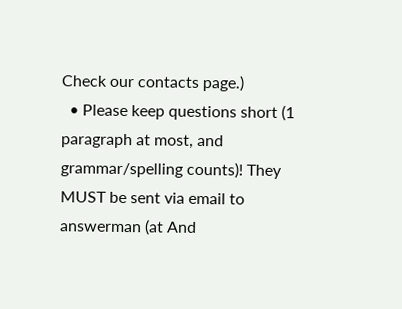Check our contacts page.)
  • Please keep questions short (1 paragraph at most, and grammar/spelling counts)! They MUST be sent via email to answerman (at And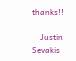thanks!!

    Justin Sevakis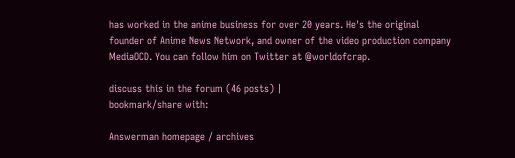has worked in the anime business for over 20 years. He's the original founder of Anime News Network, and owner of the video production company MediaOCD. You can follow him on Twitter at @worldofcrap.

discuss this in the forum (46 posts) |
bookmark/share with:

Answerman homepage / archives